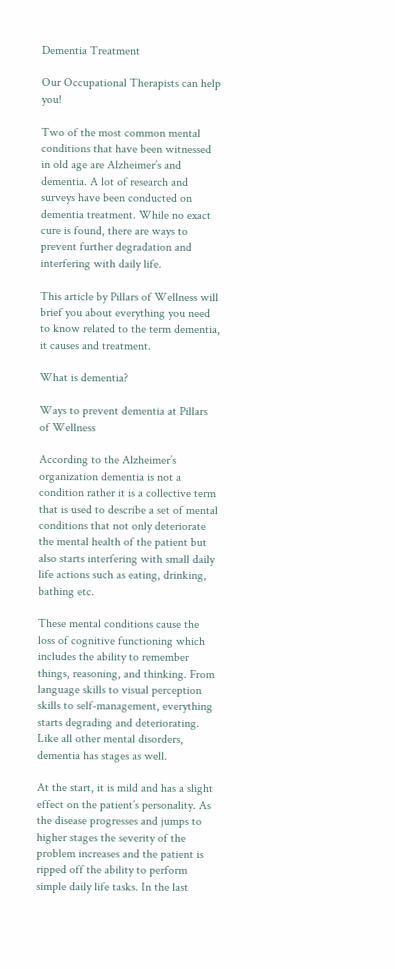Dementia Treatment

Our Occupational Therapists can help you!

Two of the most common mental conditions that have been witnessed in old age are Alzheimer’s and dementia. A lot of research and surveys have been conducted on dementia treatment. While no exact cure is found, there are ways to prevent further degradation and interfering with daily life.

This article by Pillars of Wellness will brief you about everything you need to know related to the term dementia, it causes and treatment.

What is dementia?

Ways to prevent dementia at Pillars of Wellness

According to the Alzheimer’s organization dementia is not a condition rather it is a collective term that is used to describe a set of mental conditions that not only deteriorate the mental health of the patient but also starts interfering with small daily life actions such as eating, drinking, bathing etc.

These mental conditions cause the loss of cognitive functioning which includes the ability to remember things, reasoning, and thinking. From language skills to visual perception skills to self-management, everything starts degrading and deteriorating. Like all other mental disorders, dementia has stages as well.

At the start, it is mild and has a slight effect on the patient’s personality. As the disease progresses and jumps to higher stages the severity of the problem increases and the patient is ripped off the ability to perform simple daily life tasks. In the last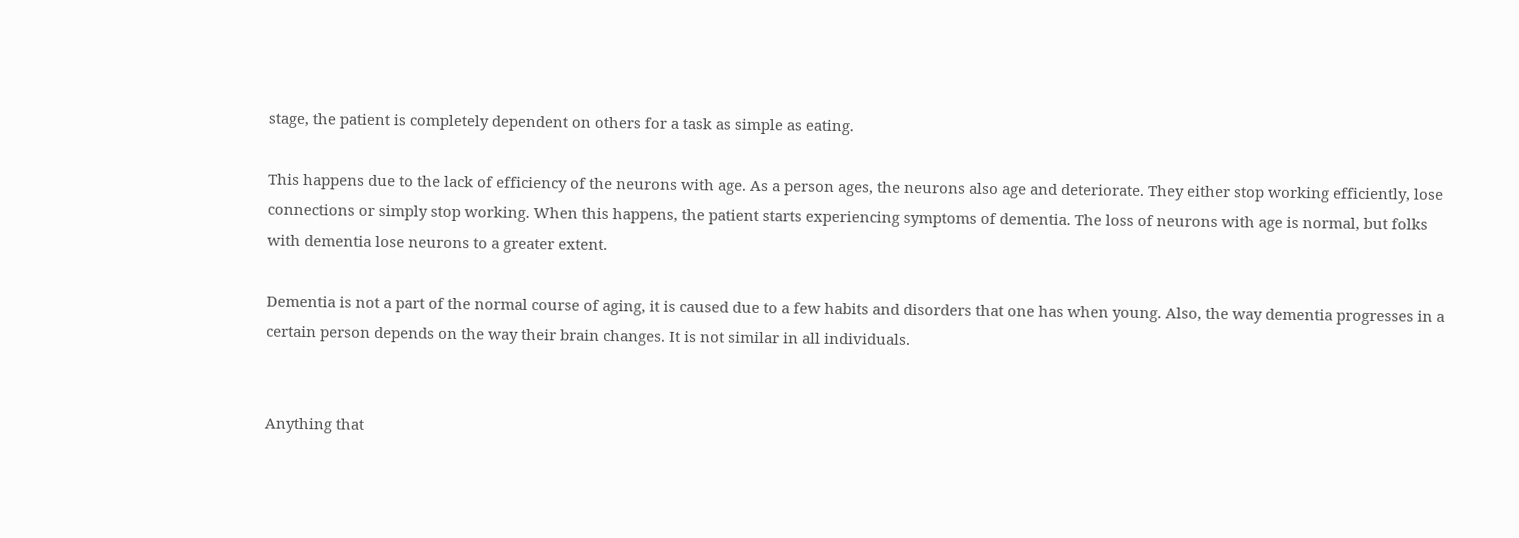stage, the patient is completely dependent on others for a task as simple as eating.

This happens due to the lack of efficiency of the neurons with age. As a person ages, the neurons also age and deteriorate. They either stop working efficiently, lose connections or simply stop working. When this happens, the patient starts experiencing symptoms of dementia. The loss of neurons with age is normal, but folks with dementia lose neurons to a greater extent.

Dementia is not a part of the normal course of aging, it is caused due to a few habits and disorders that one has when young. Also, the way dementia progresses in a certain person depends on the way their brain changes. It is not similar in all individuals.


Anything that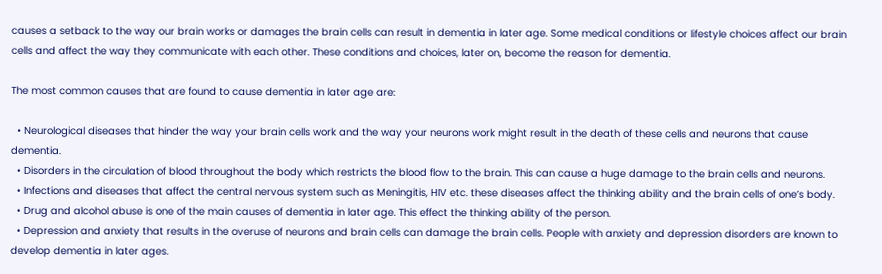causes a setback to the way our brain works or damages the brain cells can result in dementia in later age. Some medical conditions or lifestyle choices affect our brain cells and affect the way they communicate with each other. These conditions and choices, later on, become the reason for dementia.

The most common causes that are found to cause dementia in later age are:

  • Neurological diseases that hinder the way your brain cells work and the way your neurons work might result in the death of these cells and neurons that cause dementia.
  • Disorders in the circulation of blood throughout the body which restricts the blood flow to the brain. This can cause a huge damage to the brain cells and neurons.
  • Infections and diseases that affect the central nervous system such as Meningitis, HIV etc. these diseases affect the thinking ability and the brain cells of one’s body.
  • Drug and alcohol abuse is one of the main causes of dementia in later age. This effect the thinking ability of the person.
  • Depression and anxiety that results in the overuse of neurons and brain cells can damage the brain cells. People with anxiety and depression disorders are known to develop dementia in later ages.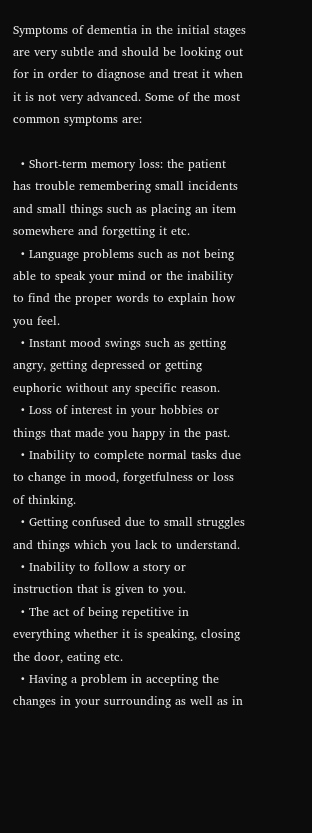Symptoms of dementia in the initial stages are very subtle and should be looking out for in order to diagnose and treat it when it is not very advanced. Some of the most common symptoms are:

  • Short-term memory loss: the patient has trouble remembering small incidents and small things such as placing an item somewhere and forgetting it etc.
  • Language problems such as not being able to speak your mind or the inability to find the proper words to explain how you feel.
  • Instant mood swings such as getting angry, getting depressed or getting euphoric without any specific reason.
  • Loss of interest in your hobbies or things that made you happy in the past.
  • Inability to complete normal tasks due to change in mood, forgetfulness or loss of thinking.
  • Getting confused due to small struggles and things which you lack to understand.
  • Inability to follow a story or instruction that is given to you.
  • The act of being repetitive in everything whether it is speaking, closing the door, eating etc.
  • Having a problem in accepting the changes in your surrounding as well as in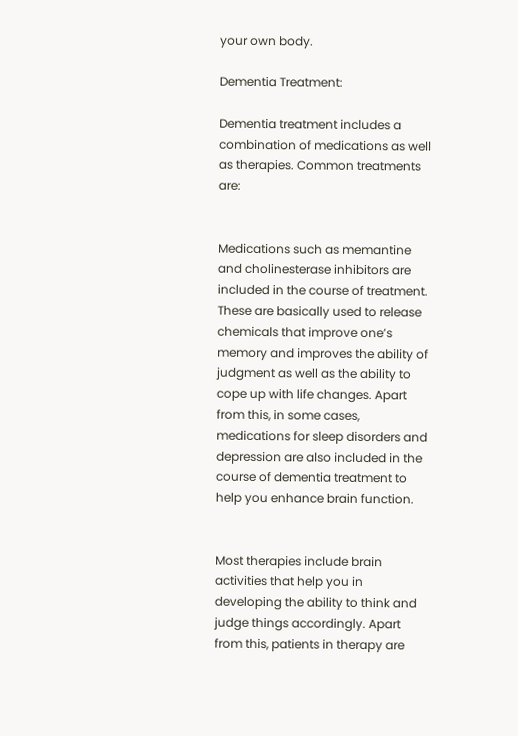your own body.

Dementia Treatment:

Dementia treatment includes a combination of medications as well as therapies. Common treatments are:


Medications such as memantine and cholinesterase inhibitors are included in the course of treatment. These are basically used to release chemicals that improve one’s memory and improves the ability of judgment as well as the ability to cope up with life changes. Apart from this, in some cases, medications for sleep disorders and depression are also included in the course of dementia treatment to help you enhance brain function.


Most therapies include brain activities that help you in developing the ability to think and judge things accordingly. Apart from this, patients in therapy are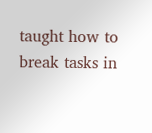taught how to break tasks in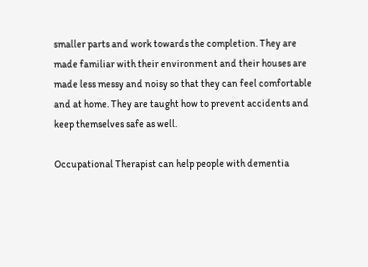smaller parts and work towards the completion. They are made familiar with their environment and their houses are made less messy and noisy so that they can feel comfortable and at home. They are taught how to prevent accidents and keep themselves safe as well.

Occupational Therapist can help people with dementia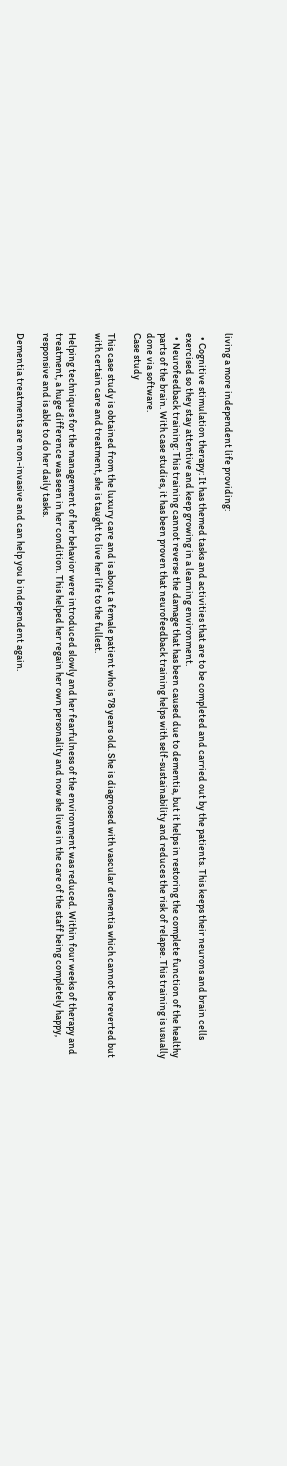living a more independent life providing:

  • Cognitive stimulation therapy: It has themed tasks and activities that are to be completed and carried out by the patients. This keeps their neurons and brain cells exercised so they stay attentive and keep growing in a learning environment.
  • Neurofeedback training: This training cannot reverse the damage that has been caused due to dementia, but it helps in restoring the complete function of the healthy parts of the brain. With case studies, it has been proven that neurofeedback training helps with self-sustainability and reduces the risk of relapse. This training is usually done via software.
Case study

This case study is obtained from the luxury care and is about a female patient who is 78 years old. She is diagnosed with vascular dementia which cannot be reverted but with certain care and treatment, she is taught to live her life to the fullest.

Helping techniques for the management of her behavior were introduced slowly and her fearfulness of the environment was reduced. Within four weeks of therapy and treatment, a huge difference was seen in her condition. This helped her regain her own personality and now she lives in the care of the staff being completely happy, responsive and is able to do her daily tasks.

Dementia treatments are non-invasive and can help you b independent again.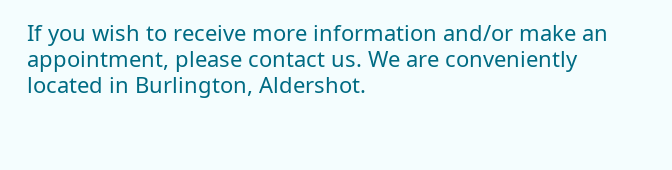If you wish to receive more information and/or make an appointment, please contact us. We are conveniently located in Burlington, Aldershot.